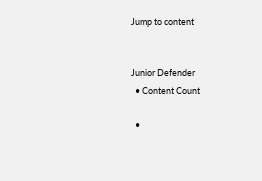Jump to content


Junior Defender
  • Content Count

  •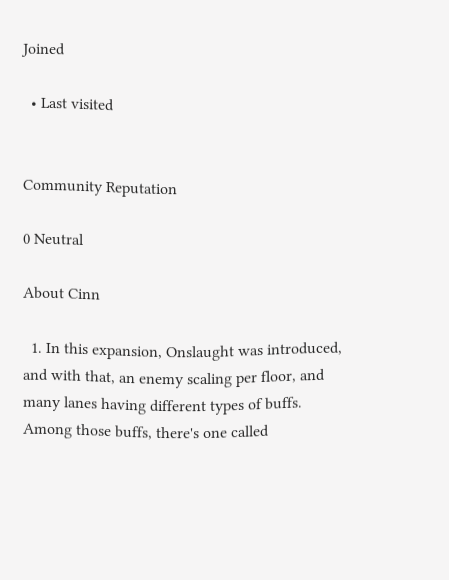Joined

  • Last visited


Community Reputation

0 Neutral

About Cinn

  1. In this expansion, Onslaught was introduced, and with that, an enemy scaling per floor, and many lanes having different types of buffs. Among those buffs, there's one called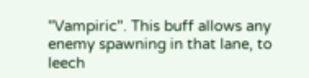"Vampiric". This buff allows any enemy spawning in that lane, to leech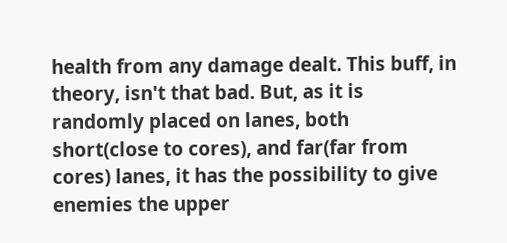health from any damage dealt. This buff, in theory, isn't that bad. But, as it is randomly placed on lanes, both short(close to cores), and far(far from cores) lanes, it has the possibility to give enemies the upper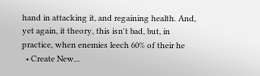hand in attacking it, and regaining health. And, yet again, it theory, this isn't bad, but, in practice, when enemies leech 60% of their he
  • Create New...